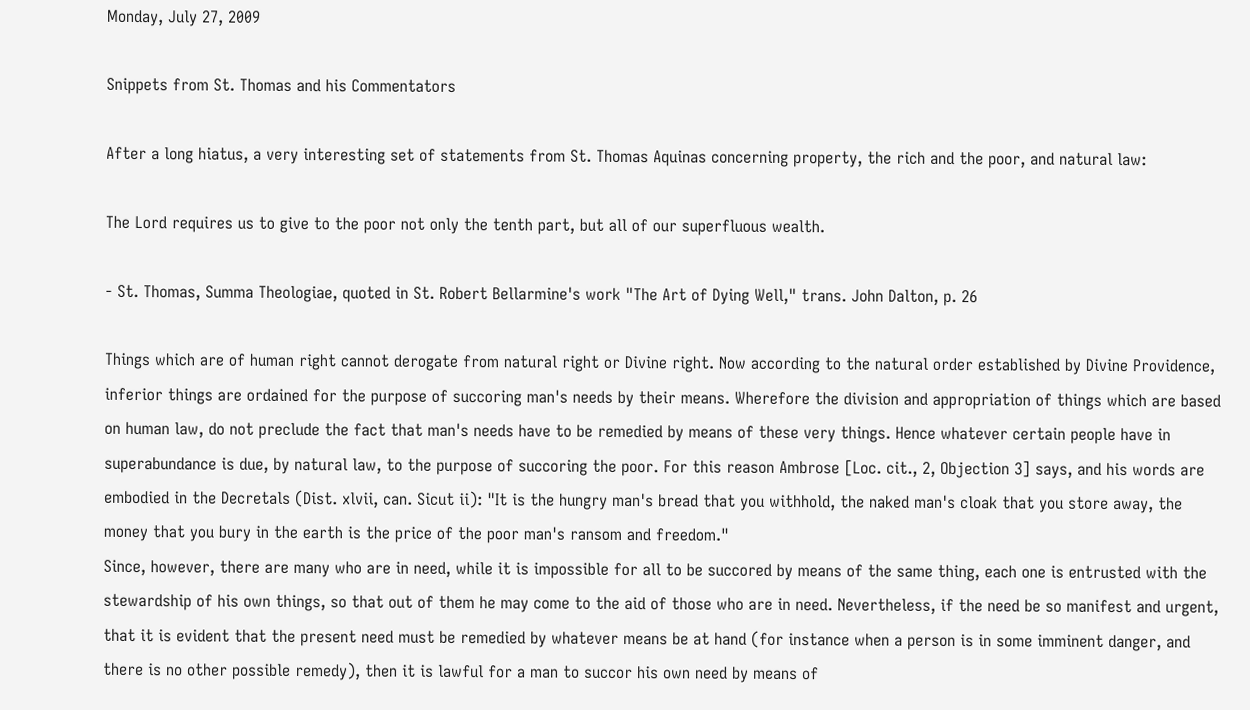Monday, July 27, 2009

Snippets from St. Thomas and his Commentators

After a long hiatus, a very interesting set of statements from St. Thomas Aquinas concerning property, the rich and the poor, and natural law:

The Lord requires us to give to the poor not only the tenth part, but all of our superfluous wealth.

- St. Thomas, Summa Theologiae, quoted in St. Robert Bellarmine's work "The Art of Dying Well," trans. John Dalton, p. 26

Things which are of human right cannot derogate from natural right or Divine right. Now according to the natural order established by Divine Providence, inferior things are ordained for the purpose of succoring man's needs by their means. Wherefore the division and appropriation of things which are based on human law, do not preclude the fact that man's needs have to be remedied by means of these very things. Hence whatever certain people have in superabundance is due, by natural law, to the purpose of succoring the poor. For this reason Ambrose [Loc. cit., 2, Objection 3] says, and his words are embodied in the Decretals (Dist. xlvii, can. Sicut ii): "It is the hungry man's bread that you withhold, the naked man's cloak that you store away, the money that you bury in the earth is the price of the poor man's ransom and freedom."
Since, however, there are many who are in need, while it is impossible for all to be succored by means of the same thing, each one is entrusted with the stewardship of his own things, so that out of them he may come to the aid of those who are in need. Nevertheless, if the need be so manifest and urgent, that it is evident that the present need must be remedied by whatever means be at hand (for instance when a person is in some imminent danger, and there is no other possible remedy), then it is lawful for a man to succor his own need by means of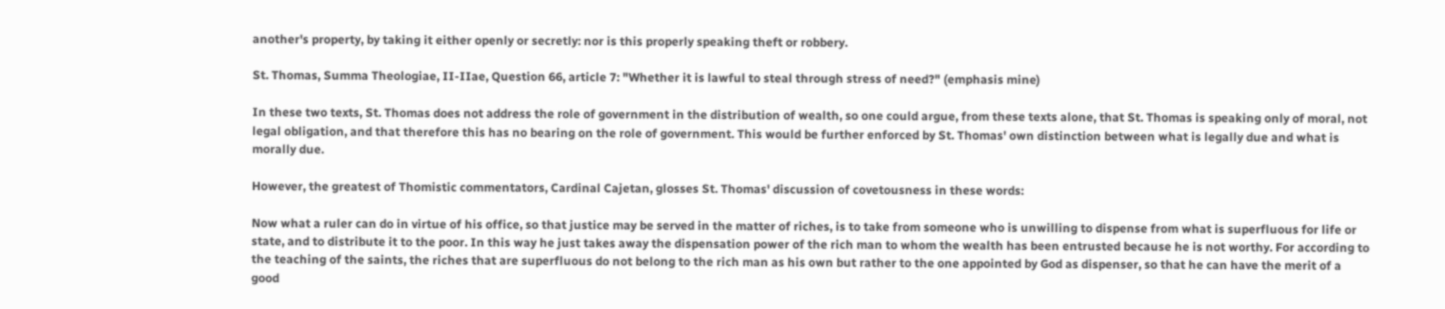another's property, by taking it either openly or secretly: nor is this properly speaking theft or robbery.

St. Thomas, Summa Theologiae, II-IIae, Question 66, article 7: "Whether it is lawful to steal through stress of need?" (emphasis mine)

In these two texts, St. Thomas does not address the role of government in the distribution of wealth, so one could argue, from these texts alone, that St. Thomas is speaking only of moral, not legal obligation, and that therefore this has no bearing on the role of government. This would be further enforced by St. Thomas' own distinction between what is legally due and what is morally due.

However, the greatest of Thomistic commentators, Cardinal Cajetan, glosses St. Thomas' discussion of covetousness in these words:

Now what a ruler can do in virtue of his office, so that justice may be served in the matter of riches, is to take from someone who is unwilling to dispense from what is superfluous for life or state, and to distribute it to the poor. In this way he just takes away the dispensation power of the rich man to whom the wealth has been entrusted because he is not worthy. For according to the teaching of the saints, the riches that are superfluous do not belong to the rich man as his own but rather to the one appointed by God as dispenser, so that he can have the merit of a good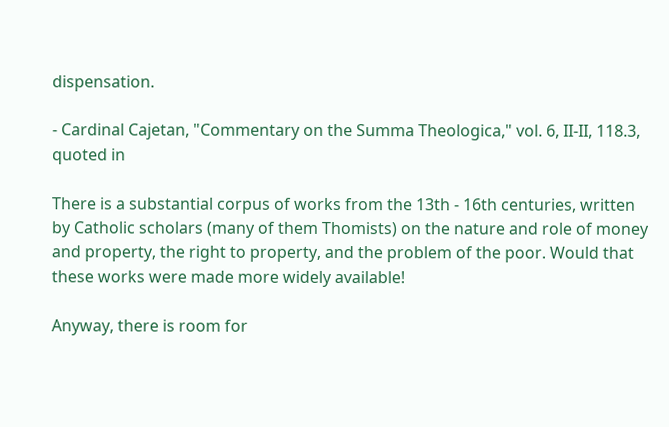dispensation.

- Cardinal Cajetan, "Commentary on the Summa Theologica," vol. 6, II-II, 118.3, quoted in

There is a substantial corpus of works from the 13th - 16th centuries, written by Catholic scholars (many of them Thomists) on the nature and role of money and property, the right to property, and the problem of the poor. Would that these works were made more widely available!

Anyway, there is room for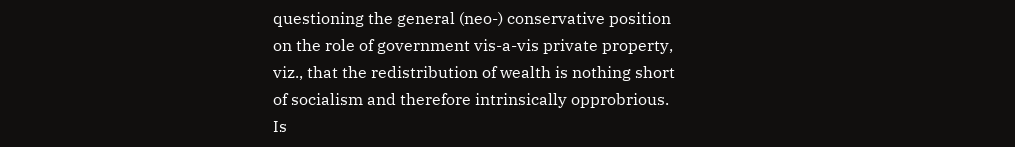questioning the general (neo-) conservative position on the role of government vis-a-vis private property, viz., that the redistribution of wealth is nothing short of socialism and therefore intrinsically opprobrious. Is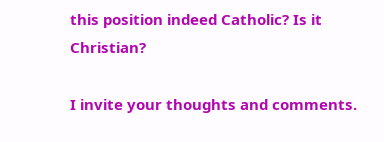this position indeed Catholic? Is it Christian?

I invite your thoughts and comments.